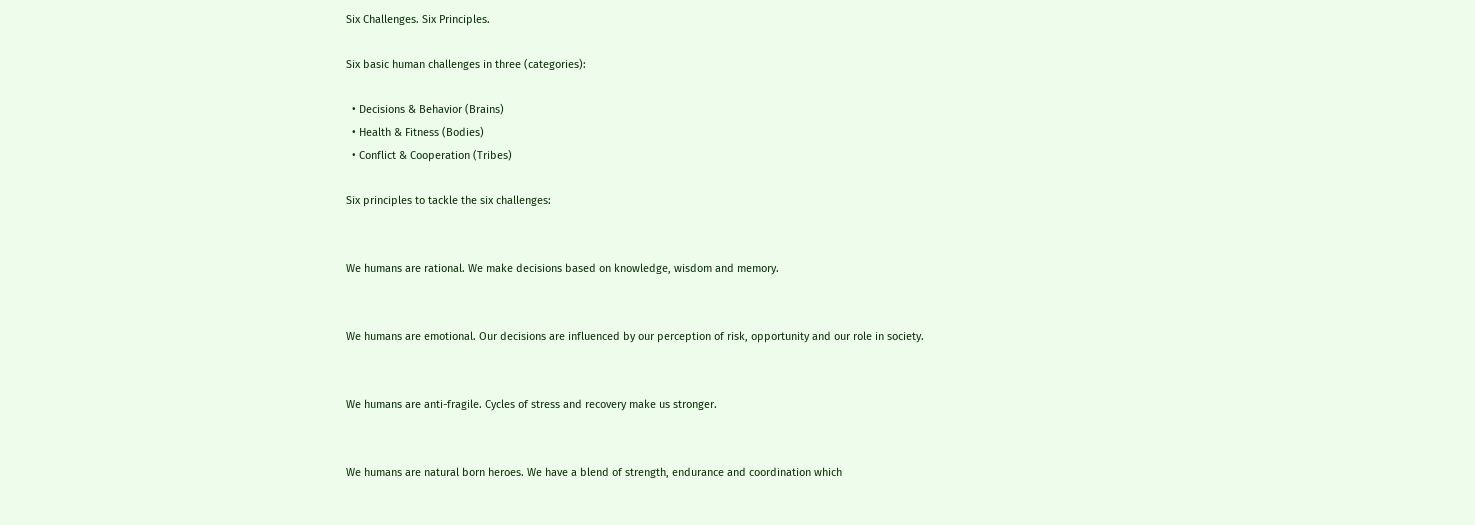Six Challenges. Six Principles.

Six basic human challenges in three (categories):

  • Decisions & Behavior (Brains)
  • Health & Fitness (Bodies)
  • Conflict & Cooperation (Tribes)

Six principles to tackle the six challenges:


We humans are rational. We make decisions based on knowledge, wisdom and memory.


We humans are emotional. Our decisions are influenced by our perception of risk, opportunity and our role in society.


We humans are anti-fragile. Cycles of stress and recovery make us stronger.


We humans are natural born heroes. We have a blend of strength, endurance and coordination which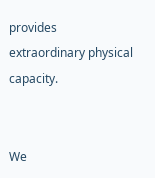provides extraordinary physical capacity.


We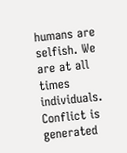humans are selfish. We are at all times individuals. Conflict is generated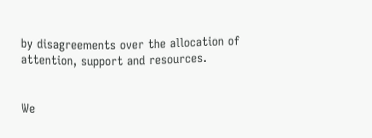by disagreements over the allocation of attention, support and resources.


We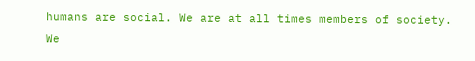humans are social. We are at all times members of society. We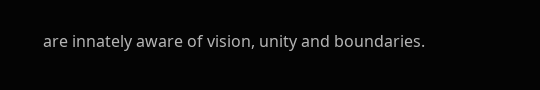are innately aware of vision, unity and boundaries.